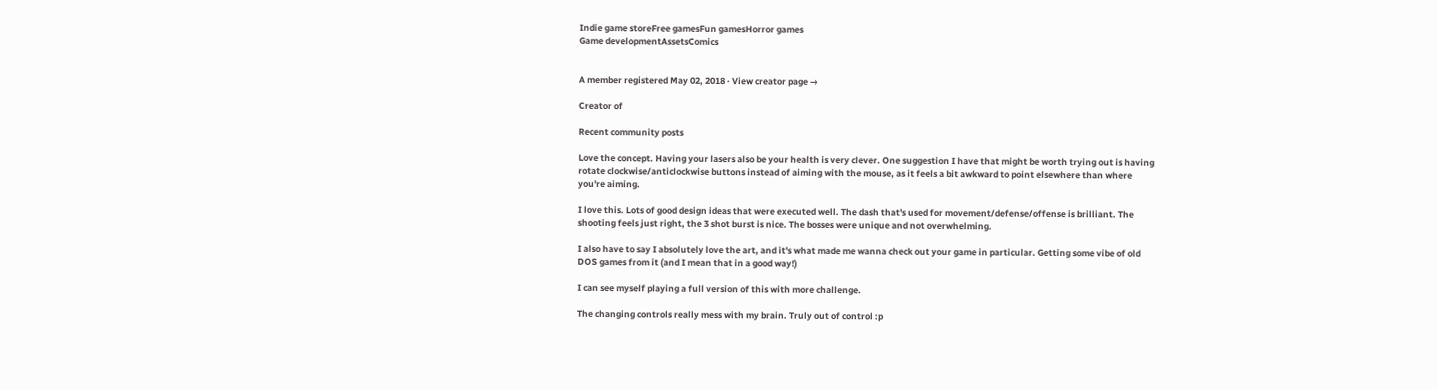Indie game storeFree gamesFun gamesHorror games
Game developmentAssetsComics


A member registered May 02, 2018 · View creator page →

Creator of

Recent community posts

Love the concept. Having your lasers also be your health is very clever. One suggestion I have that might be worth trying out is having rotate clockwise/anticlockwise buttons instead of aiming with the mouse, as it feels a bit awkward to point elsewhere than where you're aiming.

I love this. Lots of good design ideas that were executed well. The dash that's used for movement/defense/offense is brilliant. The shooting feels just right, the 3 shot burst is nice. The bosses were unique and not overwhelming.

I also have to say I absolutely love the art, and it's what made me wanna check out your game in particular. Getting some vibe of old DOS games from it (and I mean that in a good way!)

I can see myself playing a full version of this with more challenge.

The changing controls really mess with my brain. Truly out of control :p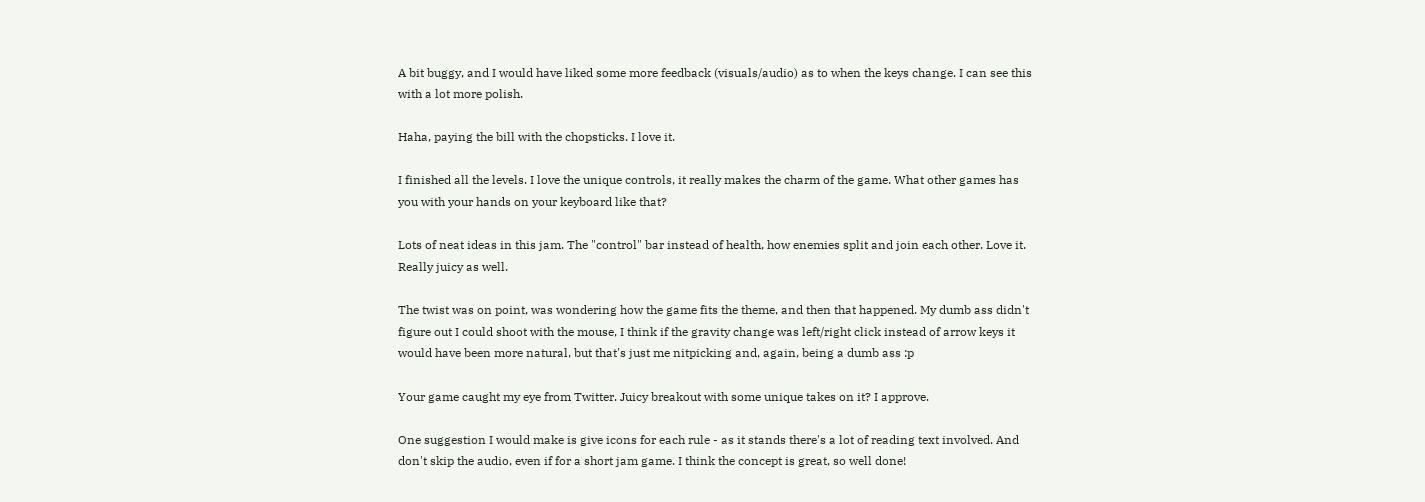A bit buggy, and I would have liked some more feedback (visuals/audio) as to when the keys change. I can see this with a lot more polish.

Haha, paying the bill with the chopsticks. I love it.

I finished all the levels. I love the unique controls, it really makes the charm of the game. What other games has you with your hands on your keyboard like that?

Lots of neat ideas in this jam. The "control" bar instead of health, how enemies split and join each other. Love it. Really juicy as well.

The twist was on point, was wondering how the game fits the theme, and then that happened. My dumb ass didn't figure out I could shoot with the mouse, I think if the gravity change was left/right click instead of arrow keys it would have been more natural, but that's just me nitpicking and, again, being a dumb ass :p

Your game caught my eye from Twitter. Juicy breakout with some unique takes on it? I approve.

One suggestion I would make is give icons for each rule - as it stands there's a lot of reading text involved. And don't skip the audio, even if for a short jam game. I think the concept is great, so well done!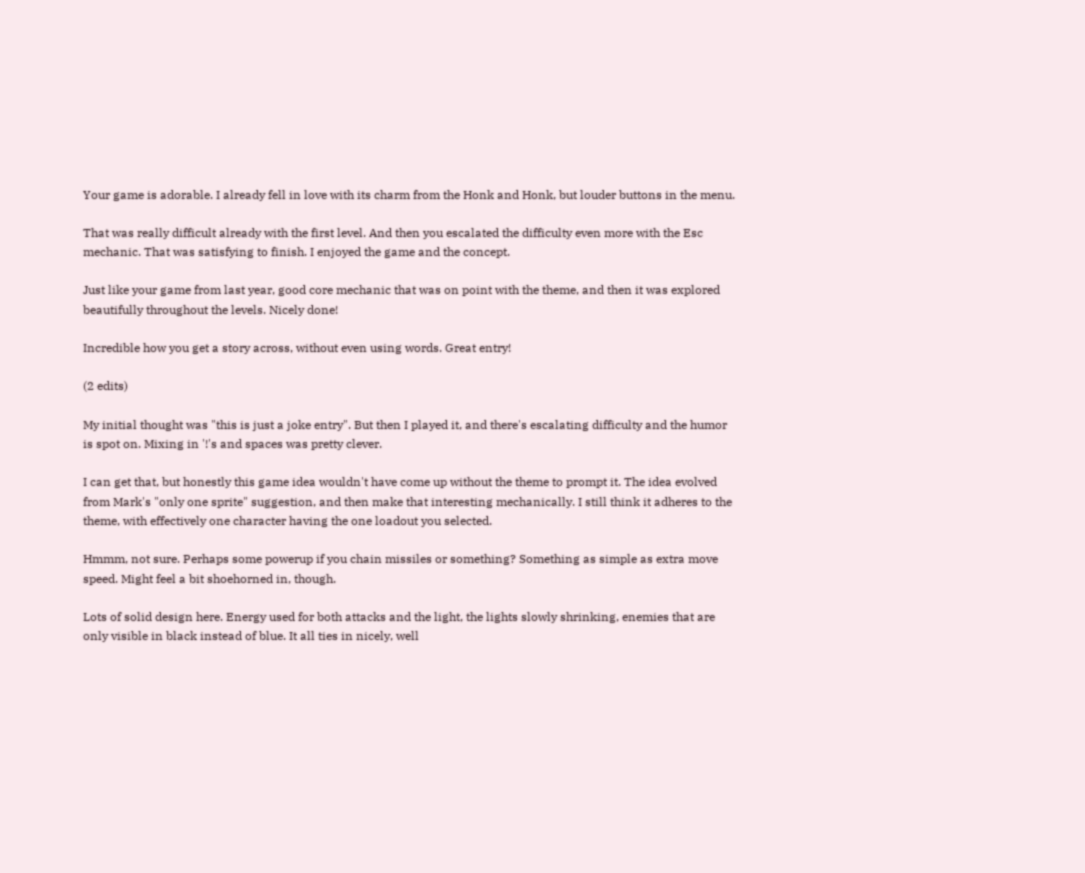Your game is adorable. I already fell in love with its charm from the Honk and Honk, but louder buttons in the menu.

That was really difficult already with the first level. And then you escalated the difficulty even more with the Esc mechanic. That was satisfying to finish. I enjoyed the game and the concept.

Just like your game from last year, good core mechanic that was on point with the theme, and then it was explored beautifully throughout the levels. Nicely done!

Incredible how you get a story across, without even using words. Great entry!

(2 edits)

My initial thought was "this is just a joke entry". But then I played it, and there's escalating difficulty and the humor is spot on. Mixing in '!'s and spaces was pretty clever.

I can get that, but honestly this game idea wouldn't have come up without the theme to prompt it. The idea evolved from Mark's "only one sprite" suggestion, and then make that interesting mechanically. I still think it adheres to the theme, with effectively one character having the one loadout you selected.

Hmmm, not sure. Perhaps some powerup if you chain missiles or something? Something as simple as extra move speed. Might feel a bit shoehorned in, though.

Lots of solid design here. Energy used for both attacks and the light, the lights slowly shrinking, enemies that are only visible in black instead of blue. It all ties in nicely, well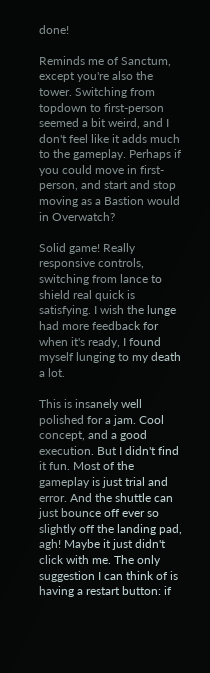done!

Reminds me of Sanctum, except you're also the tower. Switching from topdown to first-person seemed a bit weird, and I don't feel like it adds much to the gameplay. Perhaps if you could move in first-person, and start and stop moving as a Bastion would in Overwatch?

Solid game! Really responsive controls, switching from lance to shield real quick is satisfying. I wish the lunge had more feedback for when it's ready, I found myself lunging to my death a lot.

This is insanely well polished for a jam. Cool concept, and a good execution. But I didn't find it fun. Most of the gameplay is just trial and error. And the shuttle can just bounce off ever so slightly off the landing pad, agh! Maybe it just didn't click with me. The only suggestion I can think of is having a restart button: if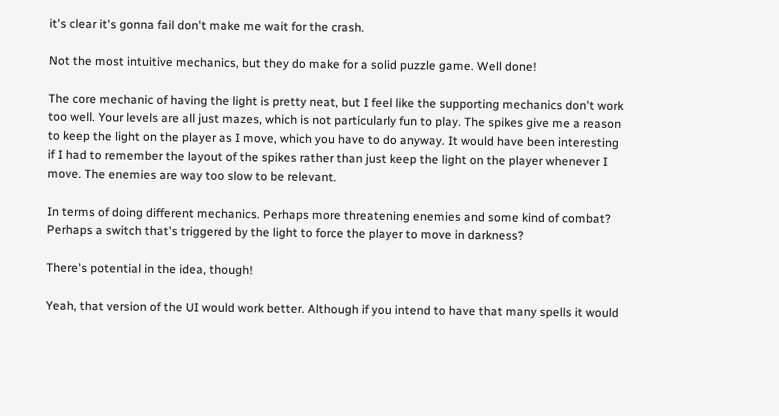it's clear it's gonna fail don't make me wait for the crash.

Not the most intuitive mechanics, but they do make for a solid puzzle game. Well done!

The core mechanic of having the light is pretty neat, but I feel like the supporting mechanics don't work too well. Your levels are all just mazes, which is not particularly fun to play. The spikes give me a reason to keep the light on the player as I move, which you have to do anyway. It would have been interesting if I had to remember the layout of the spikes rather than just keep the light on the player whenever I move. The enemies are way too slow to be relevant.

In terms of doing different mechanics. Perhaps more threatening enemies and some kind of combat? Perhaps a switch that's triggered by the light to force the player to move in darkness?

There's potential in the idea, though!

Yeah, that version of the UI would work better. Although if you intend to have that many spells it would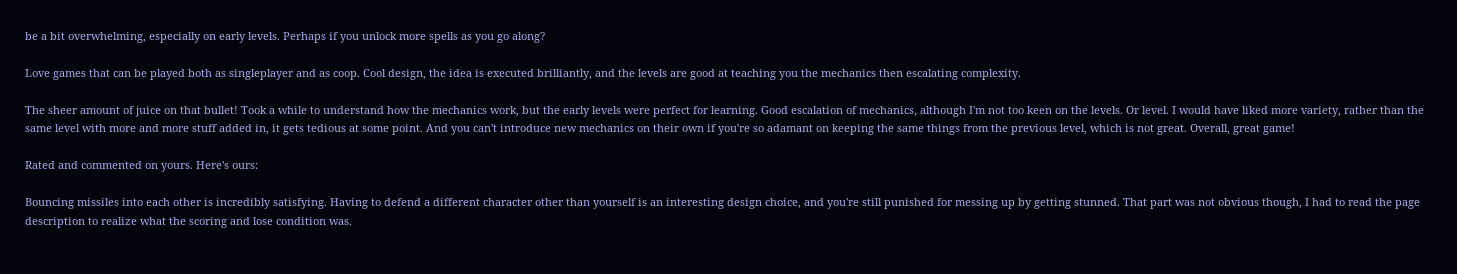be a bit overwhelming, especially on early levels. Perhaps if you unlock more spells as you go along?

Love games that can be played both as singleplayer and as coop. Cool design, the idea is executed brilliantly, and the levels are good at teaching you the mechanics then escalating complexity.

The sheer amount of juice on that bullet! Took a while to understand how the mechanics work, but the early levels were perfect for learning. Good escalation of mechanics, although I'm not too keen on the levels. Or level. I would have liked more variety, rather than the same level with more and more stuff added in, it gets tedious at some point. And you can't introduce new mechanics on their own if you're so adamant on keeping the same things from the previous level, which is not great. Overall, great game!

Rated and commented on yours. Here's ours:

Bouncing missiles into each other is incredibly satisfying. Having to defend a different character other than yourself is an interesting design choice, and you're still punished for messing up by getting stunned. That part was not obvious though, I had to read the page description to realize what the scoring and lose condition was.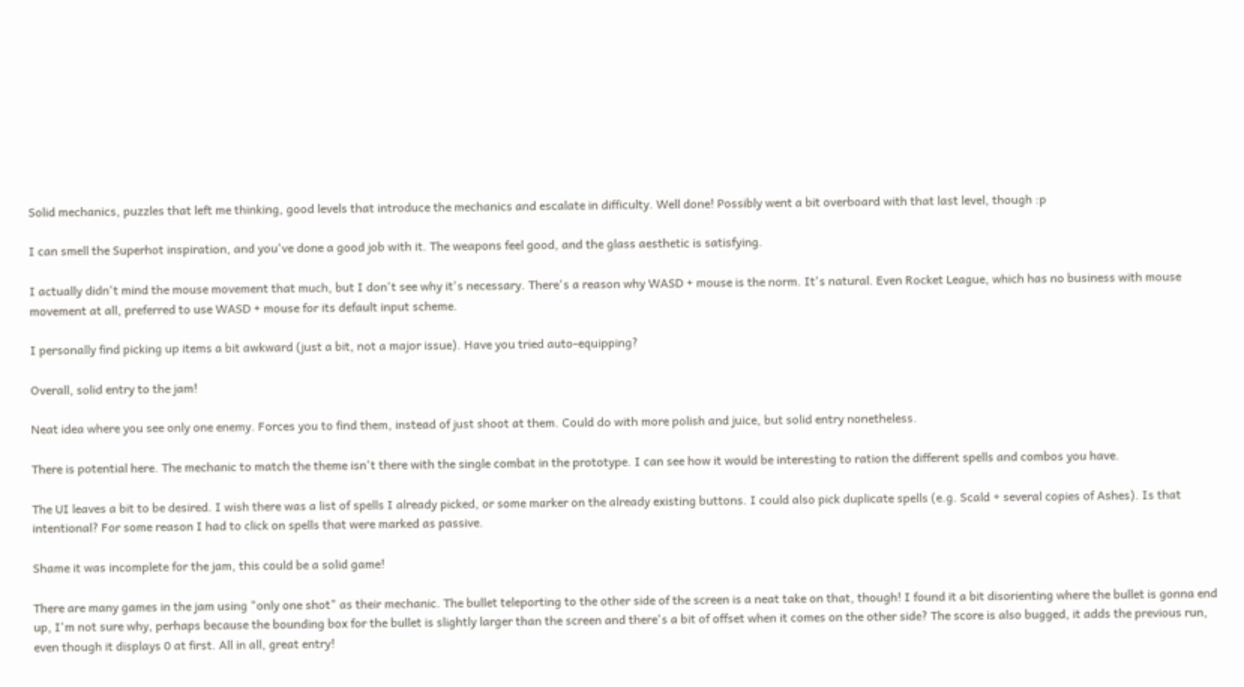Solid mechanics, puzzles that left me thinking, good levels that introduce the mechanics and escalate in difficulty. Well done! Possibly went a bit overboard with that last level, though :p

I can smell the Superhot inspiration, and you've done a good job with it. The weapons feel good, and the glass aesthetic is satisfying.

I actually didn't mind the mouse movement that much, but I don't see why it's necessary. There's a reason why WASD + mouse is the norm. It's natural. Even Rocket League, which has no business with mouse movement at all, preferred to use WASD + mouse for its default input scheme.

I personally find picking up items a bit awkward (just a bit, not a major issue). Have you tried auto-equipping?

Overall, solid entry to the jam!

Neat idea where you see only one enemy. Forces you to find them, instead of just shoot at them. Could do with more polish and juice, but solid entry nonetheless.

There is potential here. The mechanic to match the theme isn't there with the single combat in the prototype. I can see how it would be interesting to ration the different spells and combos you have.

The UI leaves a bit to be desired. I wish there was a list of spells I already picked, or some marker on the already existing buttons. I could also pick duplicate spells (e.g. Scald + several copies of Ashes). Is that intentional? For some reason I had to click on spells that were marked as passive.

Shame it was incomplete for the jam, this could be a solid game!

There are many games in the jam using "only one shot" as their mechanic. The bullet teleporting to the other side of the screen is a neat take on that, though! I found it a bit disorienting where the bullet is gonna end up, I'm not sure why, perhaps because the bounding box for the bullet is slightly larger than the screen and there's a bit of offset when it comes on the other side? The score is also bugged, it adds the previous run, even though it displays 0 at first. All in all, great entry!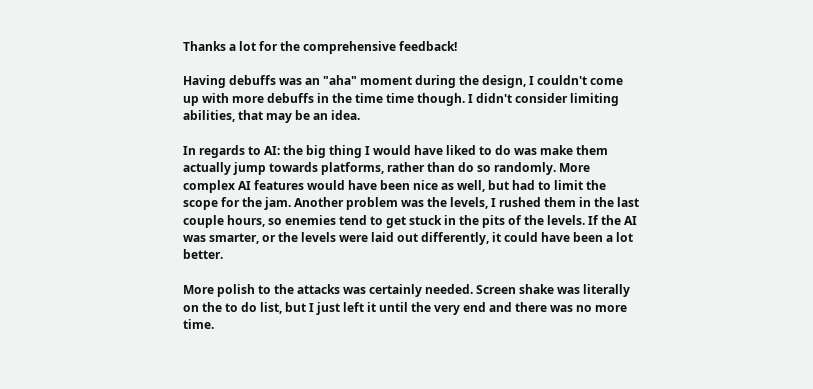Thanks a lot for the comprehensive feedback!

Having debuffs was an "aha" moment during the design, I couldn't come up with more debuffs in the time time though. I didn't consider limiting abilities, that may be an idea.

In regards to AI: the big thing I would have liked to do was make them actually jump towards platforms, rather than do so randomly. More complex AI features would have been nice as well, but had to limit the scope for the jam. Another problem was the levels, I rushed them in the last couple hours, so enemies tend to get stuck in the pits of the levels. If the AI was smarter, or the levels were laid out differently, it could have been a lot better.

More polish to the attacks was certainly needed. Screen shake was literally on the to do list, but I just left it until the very end and there was no more time.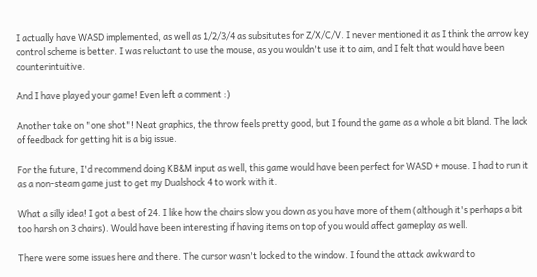I actually have WASD implemented, as well as 1/2/3/4 as subsitutes for Z/X/C/V. I never mentioned it as I think the arrow key control scheme is better. I was reluctant to use the mouse, as you wouldn't use it to aim, and I felt that would have been counterintuitive.

And I have played your game! Even left a comment :)

Another take on "one shot"! Neat graphics, the throw feels pretty good, but I found the game as a whole a bit bland. The lack of feedback for getting hit is a big issue.

For the future, I'd recommend doing KB&M input as well, this game would have been perfect for WASD + mouse. I had to run it as a non-steam game just to get my Dualshock 4 to work with it.

What a silly idea! I got a best of 24. I like how the chairs slow you down as you have more of them (although it's perhaps a bit too harsh on 3 chairs). Would have been interesting if having items on top of you would affect gameplay as well.

There were some issues here and there. The cursor wasn't locked to the window. I found the attack awkward to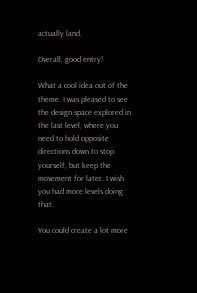actually land.

Overall, good entry!

What a cool idea out of the theme. I was pleased to see the design space explored in the last level, where you need to hold opposite directions down to stop yourself, but keep the movement for later. I wish you had more levels doing that.

You could create a lot more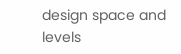design space and levels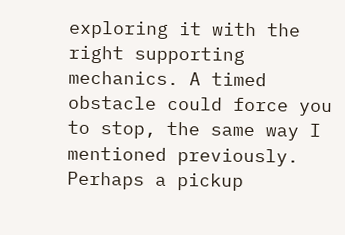exploring it with the right supporting mechanics. A timed obstacle could force you to stop, the same way I mentioned previously. Perhaps a pickup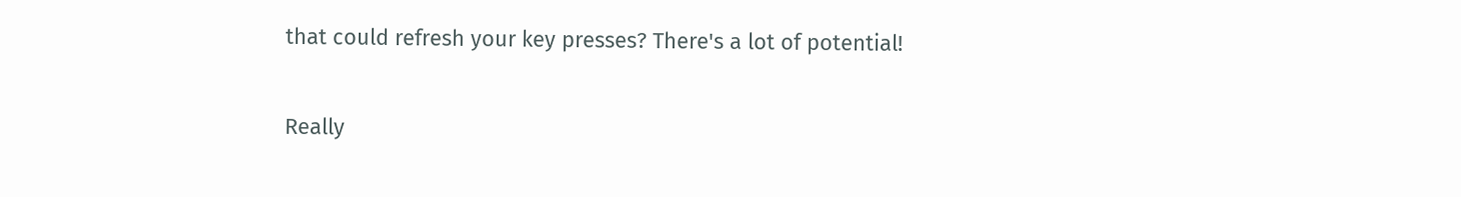that could refresh your key presses? There's a lot of potential!

Really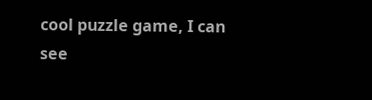cool puzzle game, I can see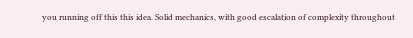you running off this this idea. Solid mechanics, with good escalation of complexity throughout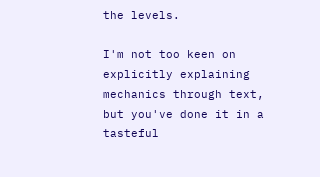the levels.

I'm not too keen on explicitly explaining mechanics through text, but you've done it in a tasteful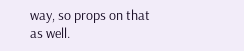way, so props on that as well.